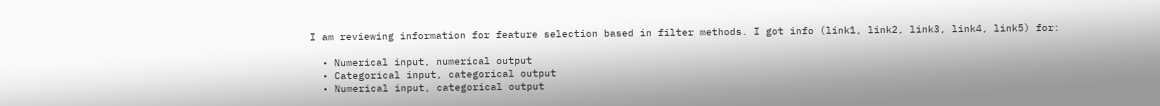I am reviewing information for feature selection based in filter methods. I got info (link1, link2, link3, link4, link5) for:

  • Numerical input, numerical output
  • Categorical input, categorical output
  • Numerical input, categorical output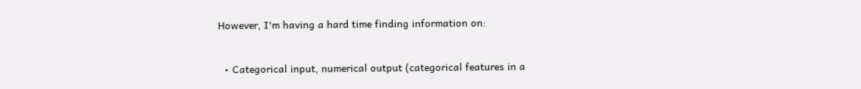However, I'm having a hard time finding information on:

  • Categorical input, numerical output (categorical features in a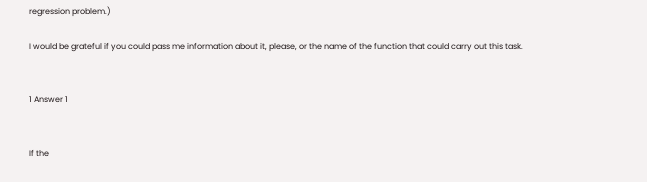regression problem.)

I would be grateful if you could pass me information about it, please, or the name of the function that could carry out this task.


1 Answer 1


If the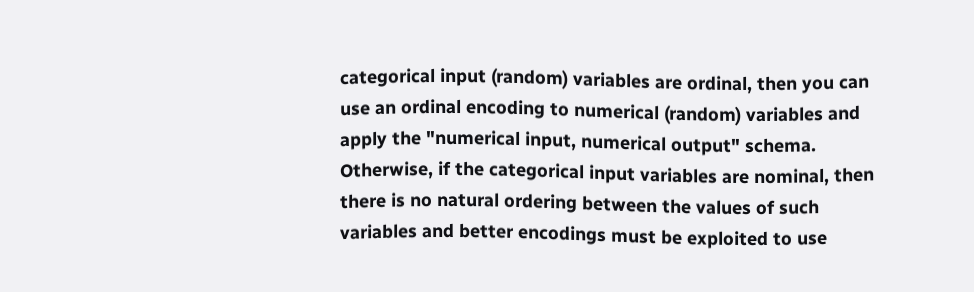categorical input (random) variables are ordinal, then you can use an ordinal encoding to numerical (random) variables and apply the "numerical input, numerical output" schema. Otherwise, if the categorical input variables are nominal, then there is no natural ordering between the values of such variables and better encodings must be exploited to use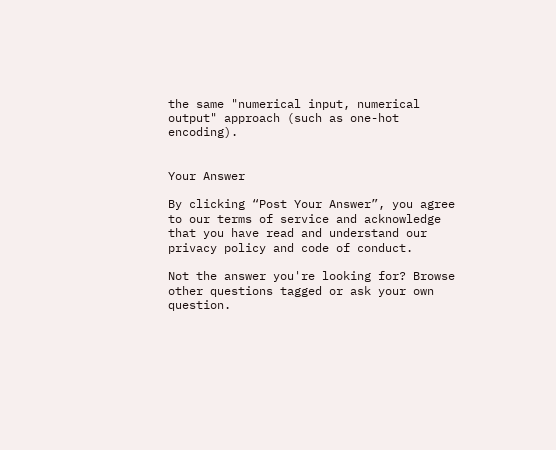the same "numerical input, numerical output" approach (such as one-hot encoding).


Your Answer

By clicking “Post Your Answer”, you agree to our terms of service and acknowledge that you have read and understand our privacy policy and code of conduct.

Not the answer you're looking for? Browse other questions tagged or ask your own question.